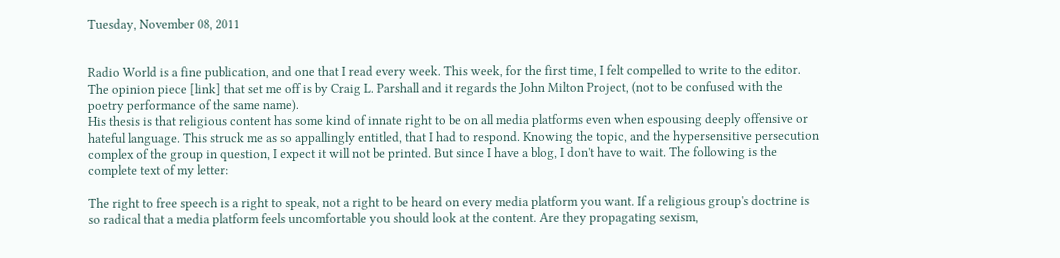Tuesday, November 08, 2011


Radio World is a fine publication, and one that I read every week. This week, for the first time, I felt compelled to write to the editor. The opinion piece [link] that set me off is by Craig L. Parshall and it regards the John Milton Project, (not to be confused with the poetry performance of the same name).
His thesis is that religious content has some kind of innate right to be on all media platforms even when espousing deeply offensive or hateful language. This struck me as so appallingly entitled, that I had to respond. Knowing the topic, and the hypersensitive persecution complex of the group in question, I expect it will not be printed. But since I have a blog, I don't have to wait. The following is the complete text of my letter:

The right to free speech is a right to speak, not a right to be heard on every media platform you want. If a religious group's doctrine is so radical that a media platform feels uncomfortable you should look at the content. Are they propagating sexism,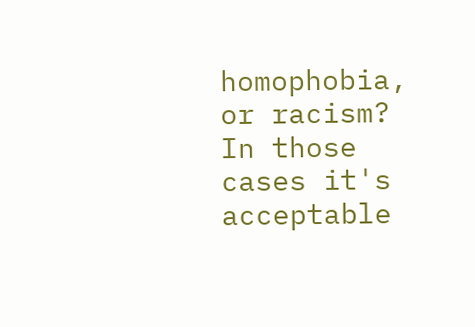homophobia, or racism? In those cases it's acceptable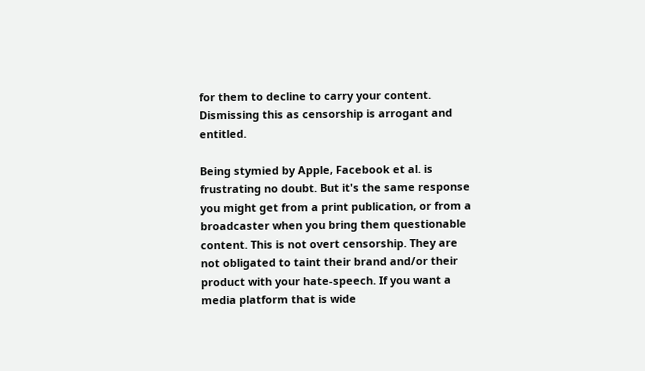for them to decline to carry your content.  Dismissing this as censorship is arrogant and entitled.

Being stymied by Apple, Facebook et al. is frustrating no doubt. But it's the same response you might get from a print publication, or from a broadcaster when you bring them questionable content. This is not overt censorship. They are not obligated to taint their brand and/or their product with your hate-speech. If you want a media platform that is wide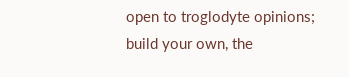open to troglodyte opinions; build your own, the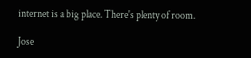internet is a big place. There's plenty of room.

Jose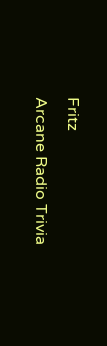Fritz
Arcane Radio Trivia